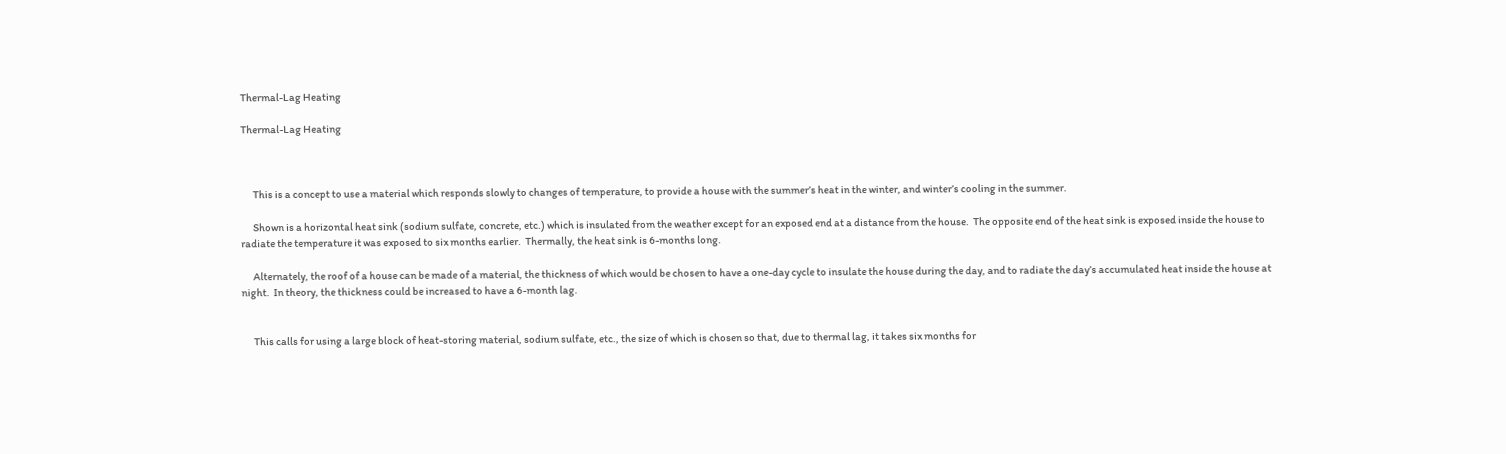Thermal-Lag Heating

Thermal-Lag Heating



      This is a concept to use a material which responds slowly to changes of temperature, to provide a house with the summer’s heat in the winter, and winter’s cooling in the summer.

      Shown is a horizontal heat sink (sodium sulfate, concrete, etc.) which is insulated from the weather except for an exposed end at a distance from the house.  The opposite end of the heat sink is exposed inside the house to radiate the temperature it was exposed to six months earlier.  Thermally, the heat sink is 6-months long.

      Alternately, the roof of a house can be made of a material, the thickness of which would be chosen to have a one-day cycle to insulate the house during the day, and to radiate the day’s accumulated heat inside the house at night.  In theory, the thickness could be increased to have a 6-month lag.


      This calls for using a large block of heat-storing material, sodium sulfate, etc., the size of which is chosen so that, due to thermal lag, it takes six months for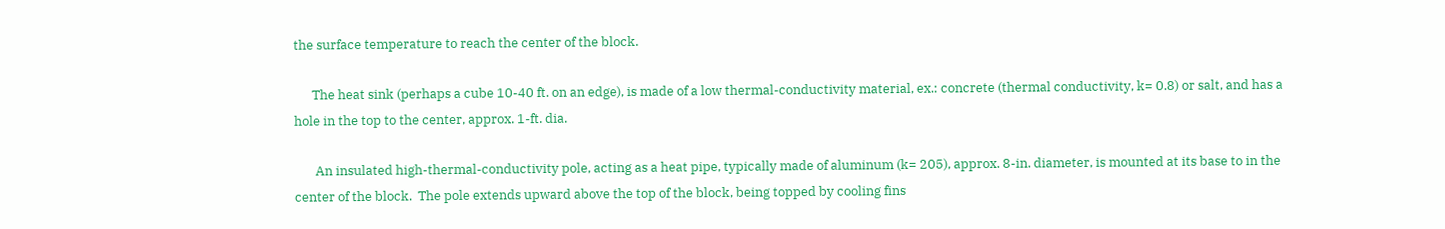the surface temperature to reach the center of the block.

      The heat sink (perhaps a cube 10-40 ft. on an edge), is made of a low thermal-conductivity material, ex.: concrete (thermal conductivity, k= 0.8) or salt, and has a hole in the top to the center, approx. 1-ft. dia.

       An insulated high-thermal-conductivity pole, acting as a heat pipe, typically made of aluminum (k= 205), approx. 8-in. diameter, is mounted at its base to in the center of the block.  The pole extends upward above the top of the block, being topped by cooling fins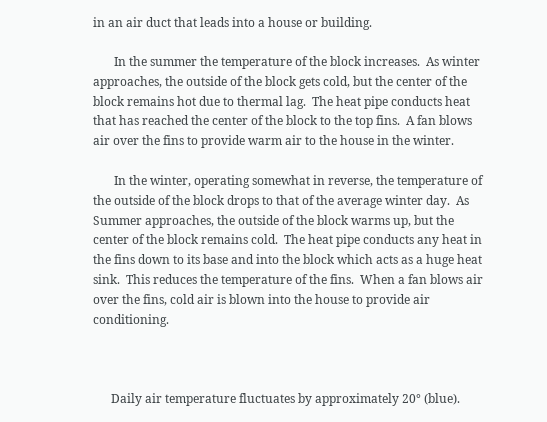in an air duct that leads into a house or building.

       In the summer the temperature of the block increases.  As winter approaches, the outside of the block gets cold, but the center of the block remains hot due to thermal lag.  The heat pipe conducts heat that has reached the center of the block to the top fins.  A fan blows air over the fins to provide warm air to the house in the winter.

       In the winter, operating somewhat in reverse, the temperature of the outside of the block drops to that of the average winter day.  As Summer approaches, the outside of the block warms up, but the center of the block remains cold.  The heat pipe conducts any heat in the fins down to its base and into the block which acts as a huge heat sink.  This reduces the temperature of the fins.  When a fan blows air over the fins, cold air is blown into the house to provide air conditioning.



      Daily air temperature fluctuates by approximately 20° (blue).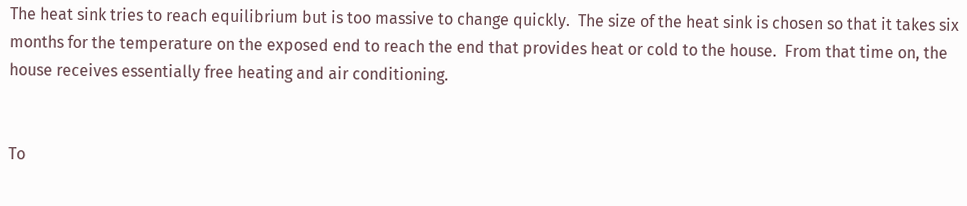The heat sink tries to reach equilibrium but is too massive to change quickly.  The size of the heat sink is chosen so that it takes six months for the temperature on the exposed end to reach the end that provides heat or cold to the house.  From that time on, the house receives essentially free heating and air conditioning.


To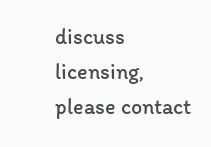discuss licensing, please contact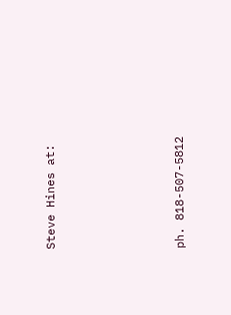Steve Hines at:





ph. 818-507-5812